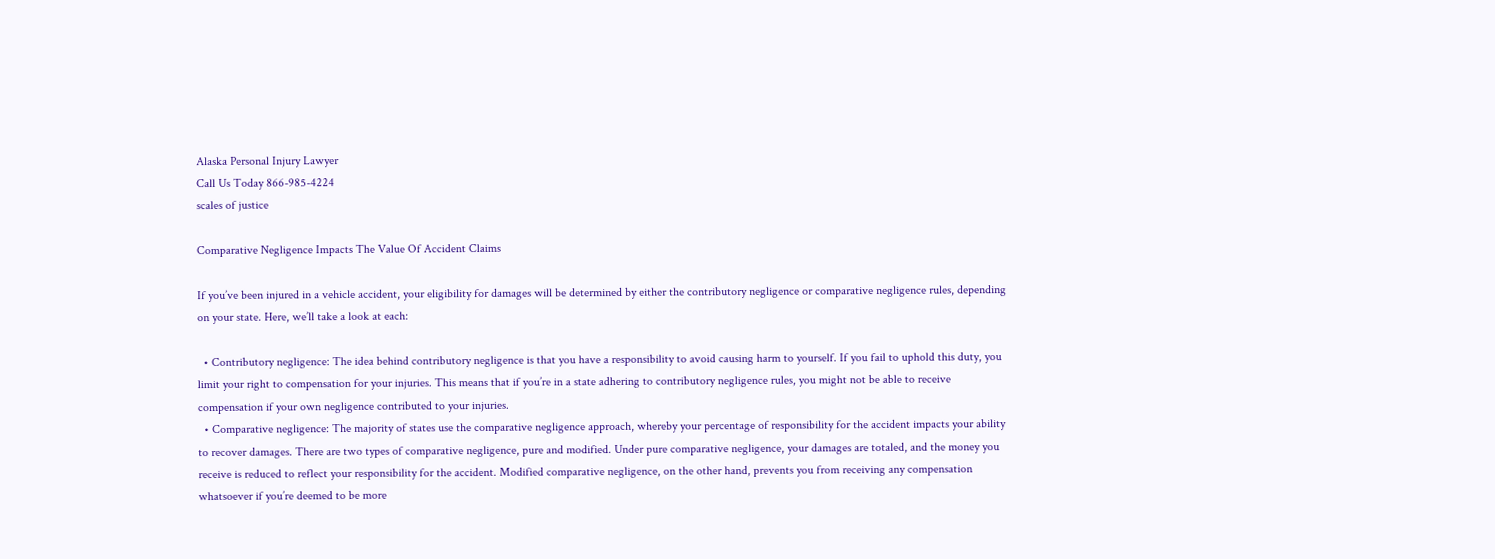Alaska Personal Injury Lawyer
Call Us Today 866-985-4224
scales of justice

Comparative Negligence Impacts The Value Of Accident Claims

If you’ve been injured in a vehicle accident, your eligibility for damages will be determined by either the contributory negligence or comparative negligence rules, depending on your state. Here, we’ll take a look at each:

  • Contributory negligence: The idea behind contributory negligence is that you have a responsibility to avoid causing harm to yourself. If you fail to uphold this duty, you limit your right to compensation for your injuries. This means that if you’re in a state adhering to contributory negligence rules, you might not be able to receive compensation if your own negligence contributed to your injuries.
  • Comparative negligence: The majority of states use the comparative negligence approach, whereby your percentage of responsibility for the accident impacts your ability to recover damages. There are two types of comparative negligence, pure and modified. Under pure comparative negligence, your damages are totaled, and the money you receive is reduced to reflect your responsibility for the accident. Modified comparative negligence, on the other hand, prevents you from receiving any compensation whatsoever if you’re deemed to be more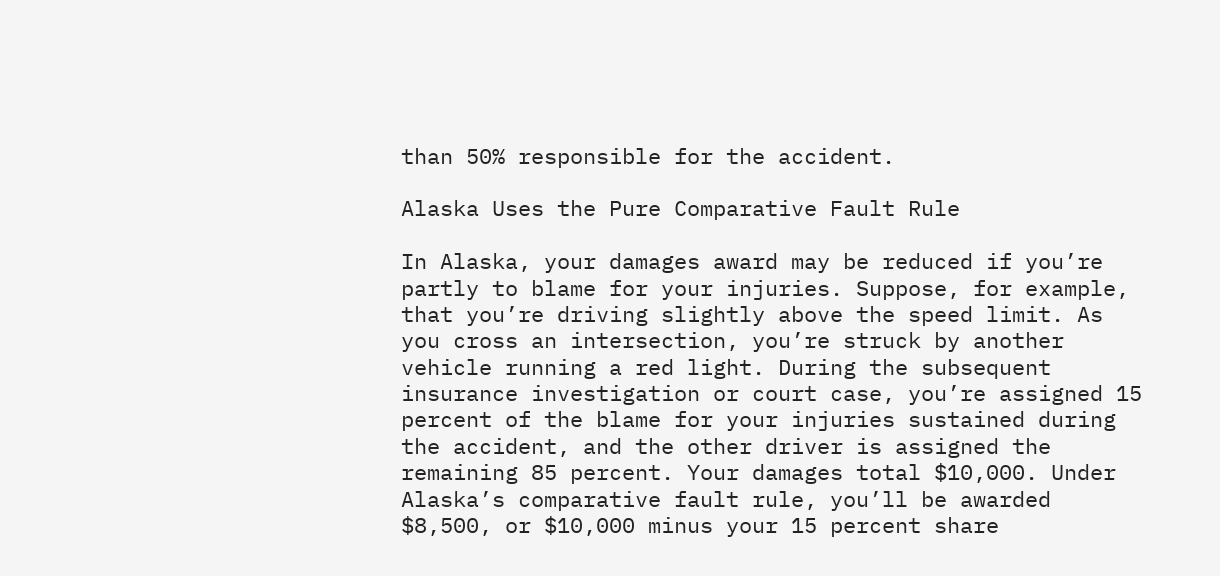than 50% responsible for the accident.

Alaska Uses the Pure Comparative Fault Rule

In Alaska, your damages award may be reduced if you’re partly to blame for your injuries. Suppose, for example, that you’re driving slightly above the speed limit. As you cross an intersection, you’re struck by another vehicle running a red light. During the subsequent insurance investigation or court case, you’re assigned 15 percent of the blame for your injuries sustained during the accident, and the other driver is assigned the remaining 85 percent. Your damages total $10,000. Under Alaska’s comparative fault rule, you’ll be awarded $8,500, or $10,000 minus your 15 percent share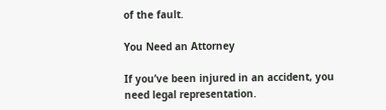of the fault.

You Need an Attorney

If you’ve been injured in an accident, you need legal representation.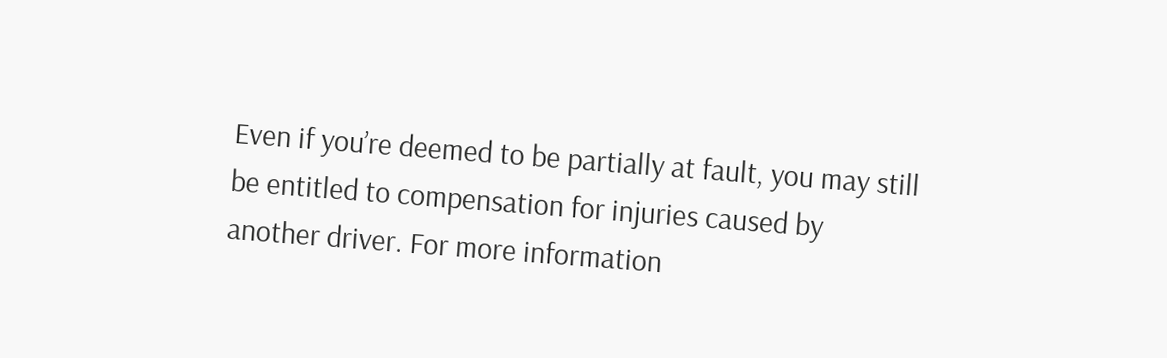Even if you’re deemed to be partially at fault, you may still be entitled to compensation for injuries caused by another driver. For more information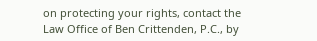on protecting your rights, contact the Law Office of Ben Crittenden, P.C., by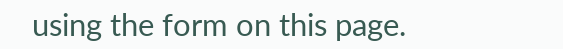using the form on this page.